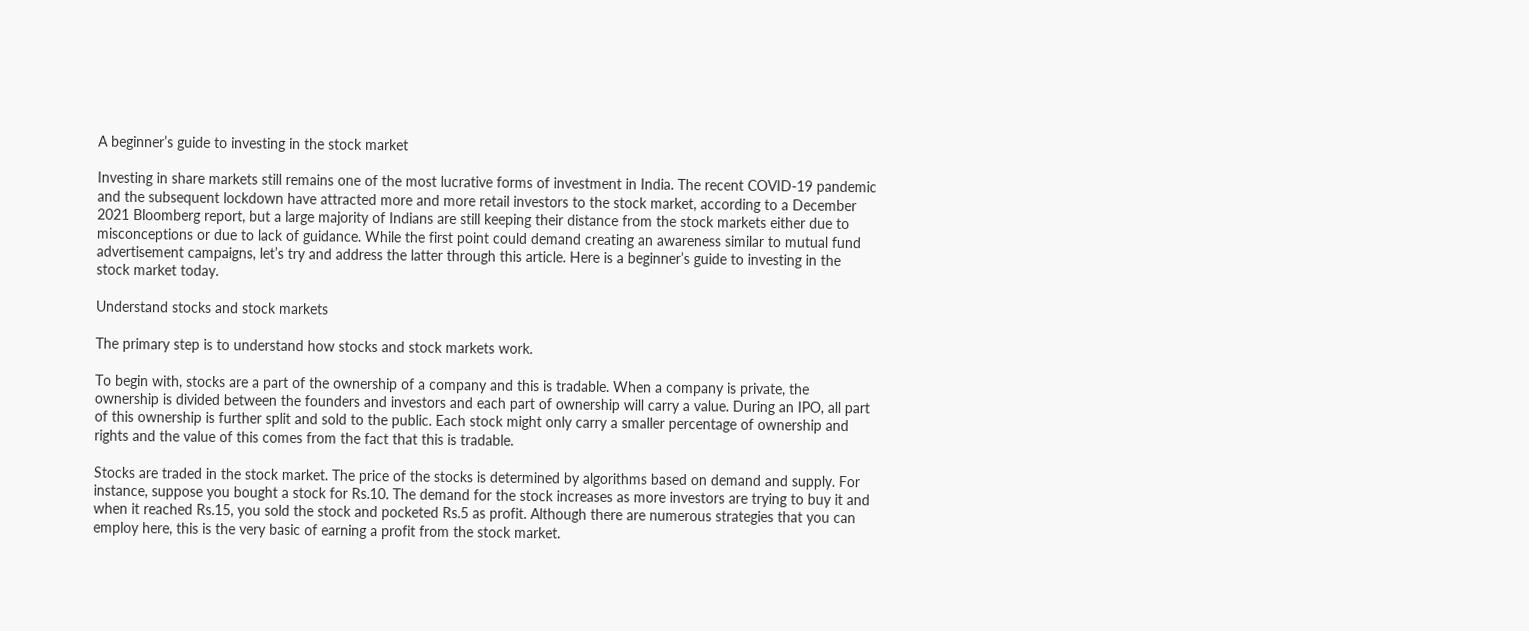A beginner’s guide to investing in the stock market

Investing in share markets still remains one of the most lucrative forms of investment in India. The recent COVID-19 pandemic and the subsequent lockdown have attracted more and more retail investors to the stock market, according to a December 2021 Bloomberg report, but a large majority of Indians are still keeping their distance from the stock markets either due to misconceptions or due to lack of guidance. While the first point could demand creating an awareness similar to mutual fund advertisement campaigns, let’s try and address the latter through this article. Here is a beginner’s guide to investing in the stock market today.

Understand stocks and stock markets

The primary step is to understand how stocks and stock markets work.

To begin with, stocks are a part of the ownership of a company and this is tradable. When a company is private, the ownership is divided between the founders and investors and each part of ownership will carry a value. During an IPO, all part of this ownership is further split and sold to the public. Each stock might only carry a smaller percentage of ownership and rights and the value of this comes from the fact that this is tradable.

Stocks are traded in the stock market. The price of the stocks is determined by algorithms based on demand and supply. For instance, suppose you bought a stock for Rs.10. The demand for the stock increases as more investors are trying to buy it and when it reached Rs.15, you sold the stock and pocketed Rs.5 as profit. Although there are numerous strategies that you can employ here, this is the very basic of earning a profit from the stock market.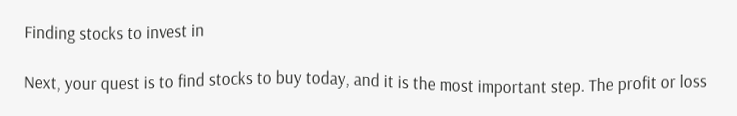Finding stocks to invest in

Next, your quest is to find stocks to buy today, and it is the most important step. The profit or loss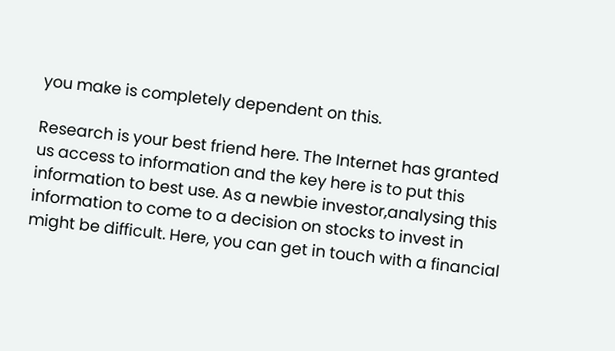you make is completely dependent on this.

Research is your best friend here. The Internet has granted us access to information and the key here is to put this information to best use. As a newbie investor,analysing this information to come to a decision on stocks to invest in might be difficult. Here, you can get in touch with a financial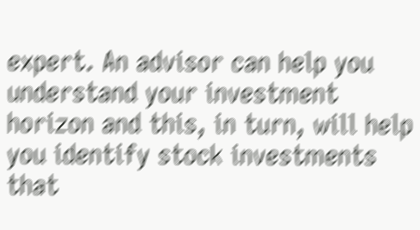expert. An advisor can help you understand your investment horizon and this, in turn, will help you identify stock investments that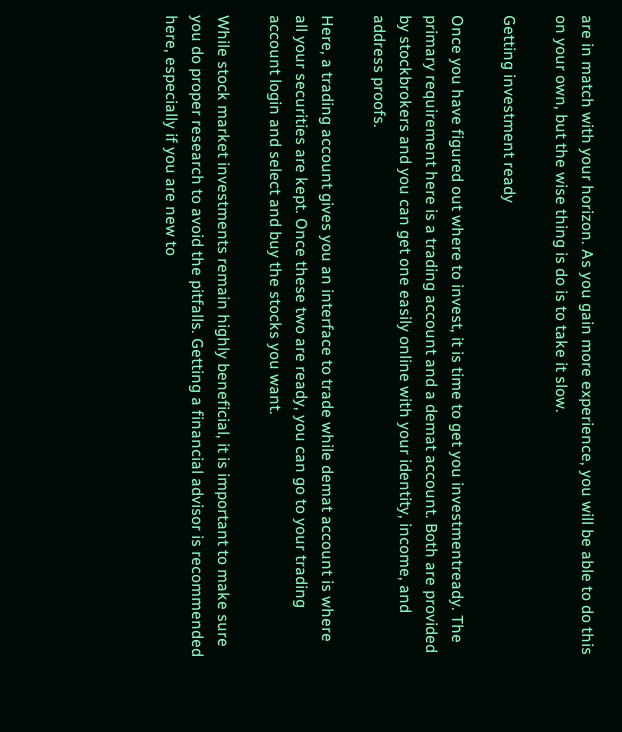are in match with your horizon. As you gain more experience, you will be able to do this on your own, but the wise thing is do is to take it slow.

Getting investment ready

Once you have figured out where to invest, it is time to get you investmentready. The primary requirement here is a trading account and a demat account. Both are provided by stockbrokers and you can get one easily online with your identity, income, and address proofs.

Here, a trading account gives you an interface to trade while demat account is where all your securities are kept. Once these two are ready, you can go to your trading account login and select and buy the stocks you want.

While stock market investments remain highly beneficial, it is important to make sure you do proper research to avoid the pitfalls. Getting a financial advisor is recommended here, especially if you are new to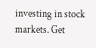investing in stock markets. Get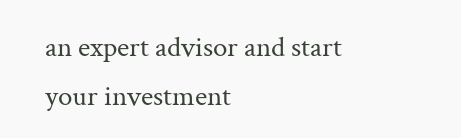an expert advisor and start your investment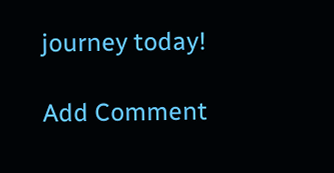journey today!

Add Comment